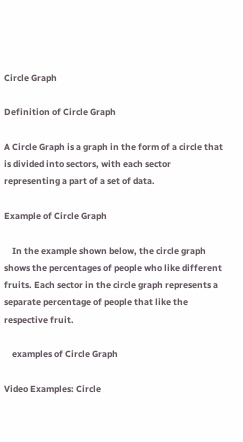Circle Graph

Definition of Circle Graph

A Circle Graph is a graph in the form of a circle that is divided into sectors, with each sector representing a part of a set of data.

Example of Circle Graph

    In the example shown below, the circle graph shows the percentages of people who like different fruits. Each sector in the circle graph represents a separate percentage of people that like the respective fruit.

    examples of Circle Graph

Video Examples: Circle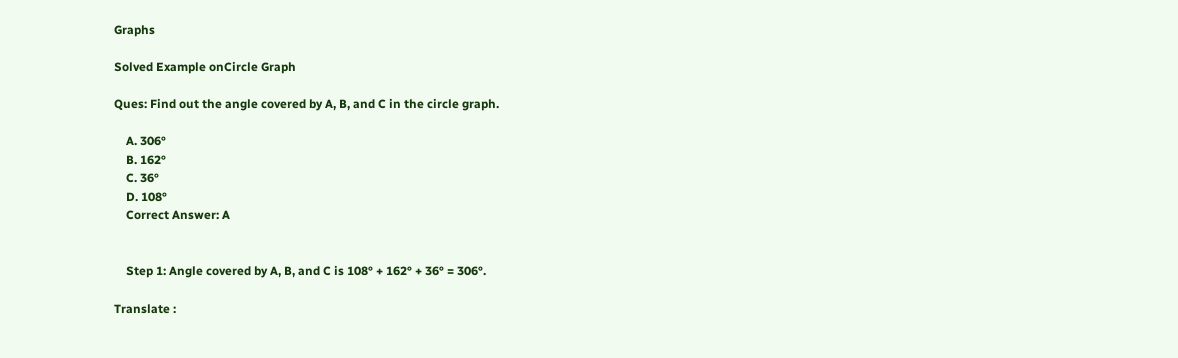Graphs

Solved Example onCircle Graph

Ques: Find out the angle covered by A, B, and C in the circle graph.

    A. 306°
    B. 162°
    C. 36°
    D. 108°
    Correct Answer: A


    Step 1: Angle covered by A, B, and C is 108° + 162° + 36° = 306°.

Translate :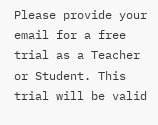Please provide your email for a free trial as a Teacher or Student. This trial will be valid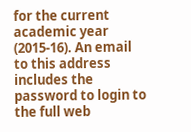for the current academic year (2015-16). An email to this address includes the password to login to the full web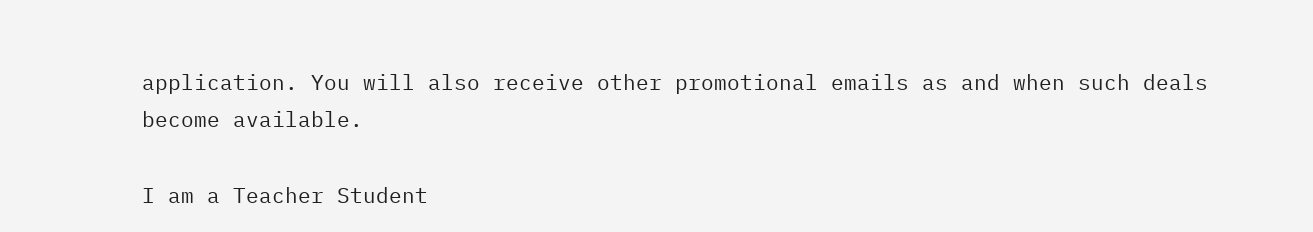application. You will also receive other promotional emails as and when such deals become available.

I am a Teacher Student